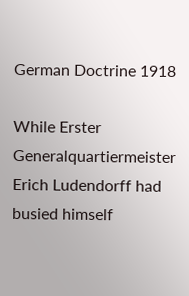German Doctrine 1918

While Erster Generalquartiermeister Erich Ludendorff had busied himself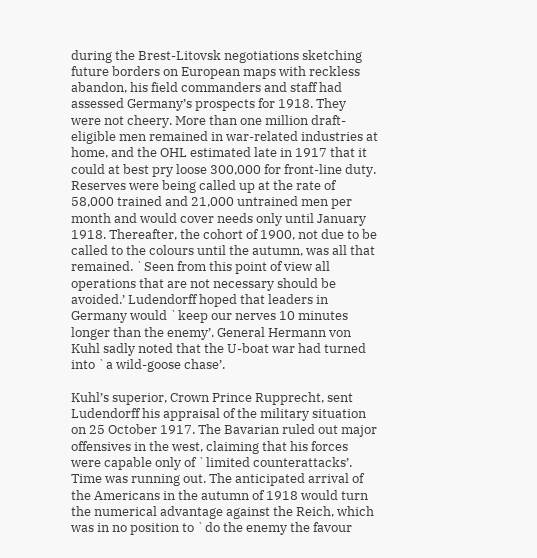during the Brest-Litovsk negotiations sketching future borders on European maps with reckless abandon, his field commanders and staff had assessed Germany’s prospects for 1918. They were not cheery. More than one million draft-eligible men remained in war-related industries at home, and the OHL estimated late in 1917 that it could at best pry loose 300,000 for front-line duty. Reserves were being called up at the rate of 58,000 trained and 21,000 untrained men per month and would cover needs only until January 1918. Thereafter, the cohort of 1900, not due to be called to the colours until the autumn, was all that remained. `Seen from this point of view all operations that are not necessary should be avoided.’ Ludendorff hoped that leaders in Germany would `keep our nerves 10 minutes longer than the enemy’. General Hermann von Kuhl sadly noted that the U-boat war had turned into `a wild-goose chase’.

Kuhl’s superior, Crown Prince Rupprecht, sent Ludendorff his appraisal of the military situation on 25 October 1917. The Bavarian ruled out major offensives in the west, claiming that his forces were capable only of `limited counterattacks’. Time was running out. The anticipated arrival of the Americans in the autumn of 1918 would turn the numerical advantage against the Reich, which was in no position to `do the enemy the favour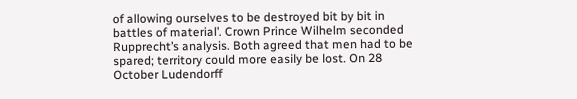of allowing ourselves to be destroyed bit by bit in battles of material’. Crown Prince Wilhelm seconded Rupprecht’s analysis. Both agreed that men had to be spared; territory could more easily be lost. On 28 October Ludendorff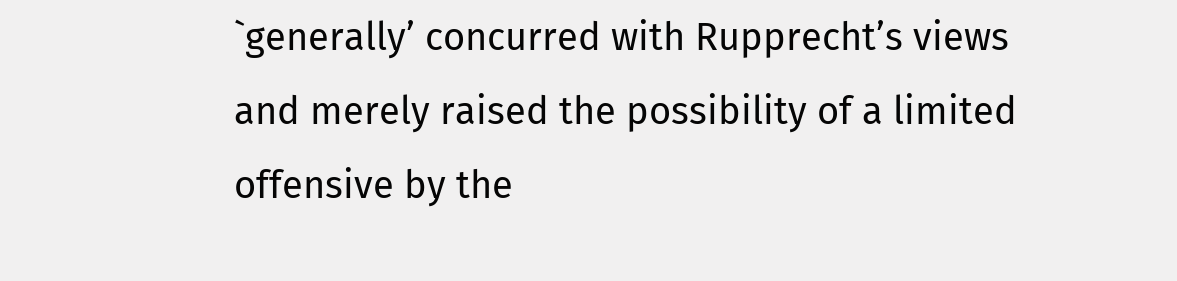`generally’ concurred with Rupprecht’s views and merely raised the possibility of a limited offensive by the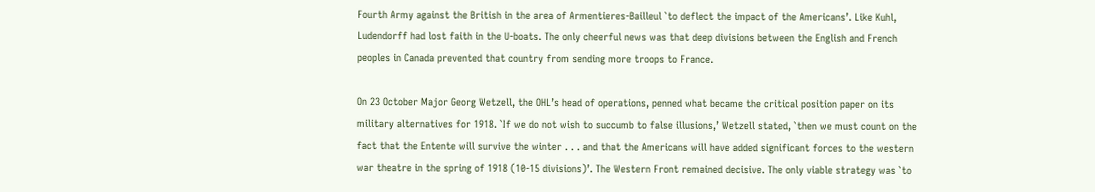Fourth Army against the British in the area of Armentieres-Bailleul `to deflect the impact of the Americans’. Like Kuhl, Ludendorff had lost faith in the U-boats. The only cheerful news was that deep divisions between the English and French peoples in Canada prevented that country from sending more troops to France.

On 23 October Major Georg Wetzell, the OHL’s head of operations, penned what became the critical position paper on its military alternatives for 1918. `If we do not wish to succumb to false illusions,’ Wetzell stated, `then we must count on the fact that the Entente will survive the winter . . . and that the Americans will have added significant forces to the western war theatre in the spring of 1918 (10-15 divisions)’. The Western Front remained decisive. The only viable strategy was `to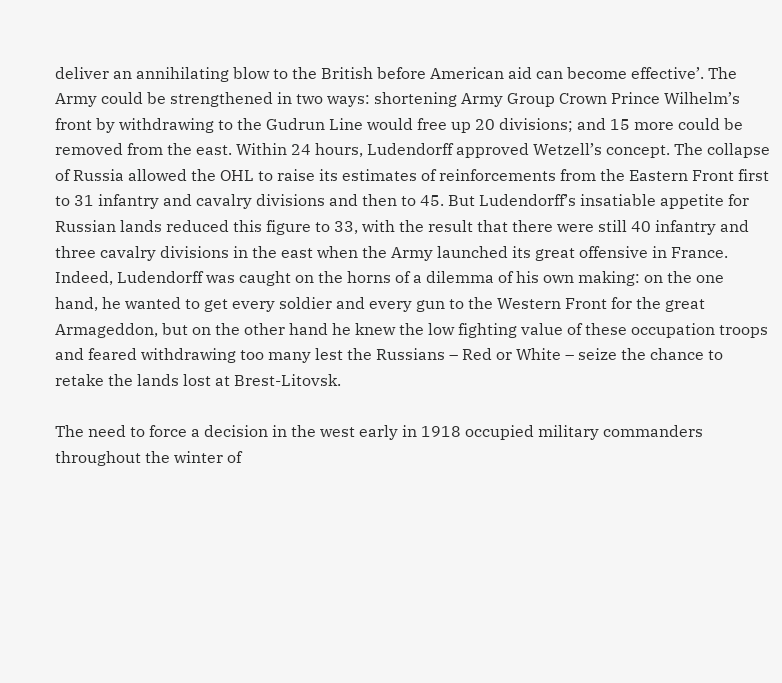deliver an annihilating blow to the British before American aid can become effective’. The Army could be strengthened in two ways: shortening Army Group Crown Prince Wilhelm’s front by withdrawing to the Gudrun Line would free up 20 divisions; and 15 more could be removed from the east. Within 24 hours, Ludendorff approved Wetzell’s concept. The collapse of Russia allowed the OHL to raise its estimates of reinforcements from the Eastern Front first to 31 infantry and cavalry divisions and then to 45. But Ludendorff’s insatiable appetite for Russian lands reduced this figure to 33, with the result that there were still 40 infantry and three cavalry divisions in the east when the Army launched its great offensive in France. Indeed, Ludendorff was caught on the horns of a dilemma of his own making: on the one hand, he wanted to get every soldier and every gun to the Western Front for the great Armageddon, but on the other hand he knew the low fighting value of these occupation troops and feared withdrawing too many lest the Russians – Red or White – seize the chance to retake the lands lost at Brest-Litovsk.

The need to force a decision in the west early in 1918 occupied military commanders throughout the winter of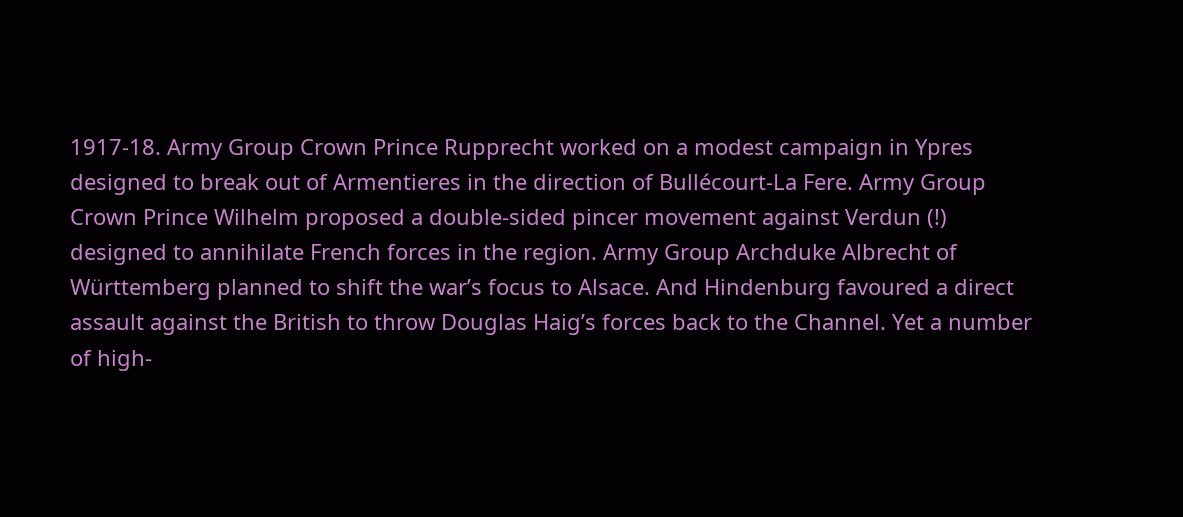1917-18. Army Group Crown Prince Rupprecht worked on a modest campaign in Ypres designed to break out of Armentieres in the direction of Bullécourt-La Fere. Army Group Crown Prince Wilhelm proposed a double-sided pincer movement against Verdun (!) designed to annihilate French forces in the region. Army Group Archduke Albrecht of Württemberg planned to shift the war’s focus to Alsace. And Hindenburg favoured a direct assault against the British to throw Douglas Haig’s forces back to the Channel. Yet a number of high-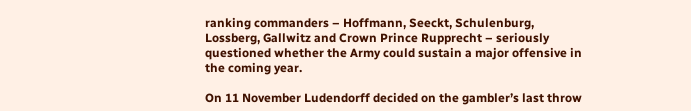ranking commanders – Hoffmann, Seeckt, Schulenburg, Lossberg, Gallwitz and Crown Prince Rupprecht – seriously questioned whether the Army could sustain a major offensive in the coming year.

On 11 November Ludendorff decided on the gambler’s last throw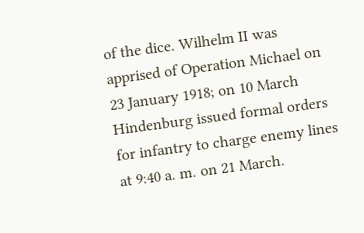of the dice. Wilhelm II was apprised of Operation Michael on 23 January 1918; on 10 March Hindenburg issued formal orders for infantry to charge enemy lines at 9:40 a. m. on 21 March.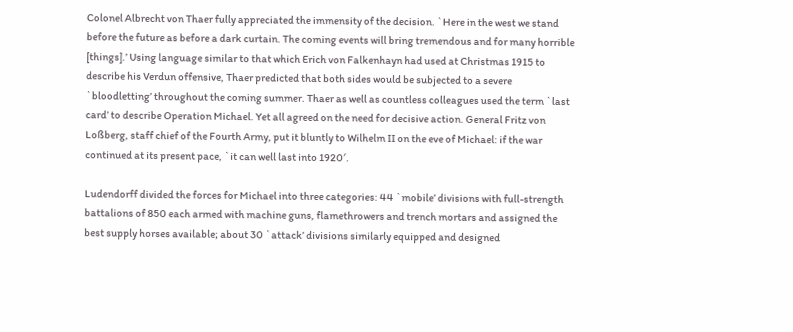Colonel Albrecht von Thaer fully appreciated the immensity of the decision. `Here in the west we stand before the future as before a dark curtain. The coming events will bring tremendous and for many horrible [things].’ Using language similar to that which Erich von Falkenhayn had used at Christmas 1915 to describe his Verdun offensive, Thaer predicted that both sides would be subjected to a severe `bloodletting’ throughout the coming summer. Thaer as well as countless colleagues used the term `last card’ to describe Operation Michael. Yet all agreed on the need for decisive action. General Fritz von Loßberg, staff chief of the Fourth Army, put it bluntly to Wilhelm II on the eve of Michael: if the war continued at its present pace, `it can well last into 1920′.

Ludendorff divided the forces for Michael into three categories: 44 `mobile’ divisions with full-strength battalions of 850 each armed with machine guns, flamethrowers and trench mortars and assigned the best supply horses available; about 30 `attack’ divisions similarly equipped and designed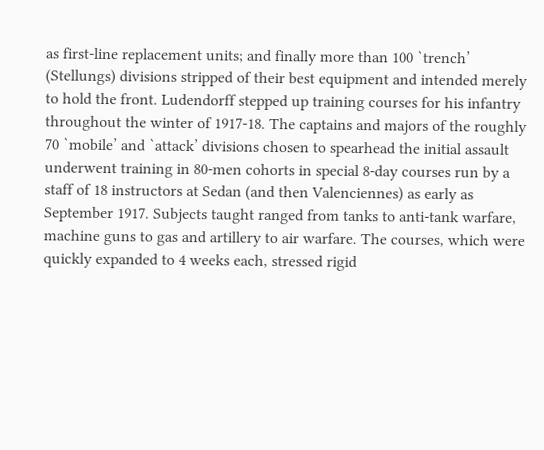as first-line replacement units; and finally more than 100 `trench’ (Stellungs) divisions stripped of their best equipment and intended merely to hold the front. Ludendorff stepped up training courses for his infantry throughout the winter of 1917-18. The captains and majors of the roughly 70 `mobile’ and `attack’ divisions chosen to spearhead the initial assault underwent training in 80-men cohorts in special 8-day courses run by a staff of 18 instructors at Sedan (and then Valenciennes) as early as September 1917. Subjects taught ranged from tanks to anti-tank warfare, machine guns to gas and artillery to air warfare. The courses, which were quickly expanded to 4 weeks each, stressed rigid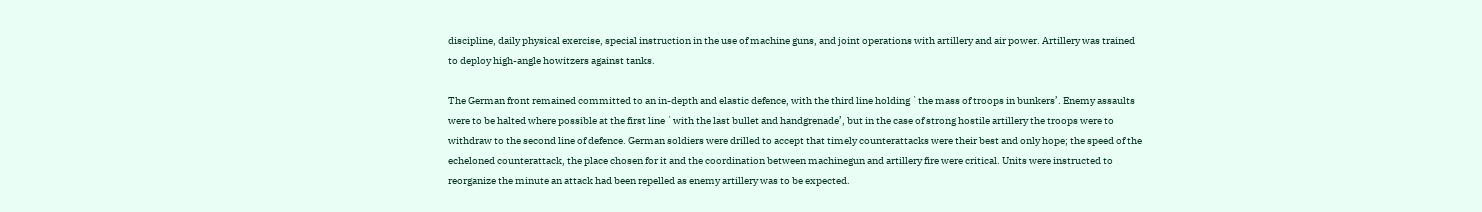discipline, daily physical exercise, special instruction in the use of machine guns, and joint operations with artillery and air power. Artillery was trained to deploy high-angle howitzers against tanks.

The German front remained committed to an in-depth and elastic defence, with the third line holding `the mass of troops in bunkers’. Enemy assaults were to be halted where possible at the first line `with the last bullet and handgrenade’, but in the case of strong hostile artillery the troops were to withdraw to the second line of defence. German soldiers were drilled to accept that timely counterattacks were their best and only hope; the speed of the echeloned counterattack, the place chosen for it and the coordination between machinegun and artillery fire were critical. Units were instructed to reorganize the minute an attack had been repelled as enemy artillery was to be expected.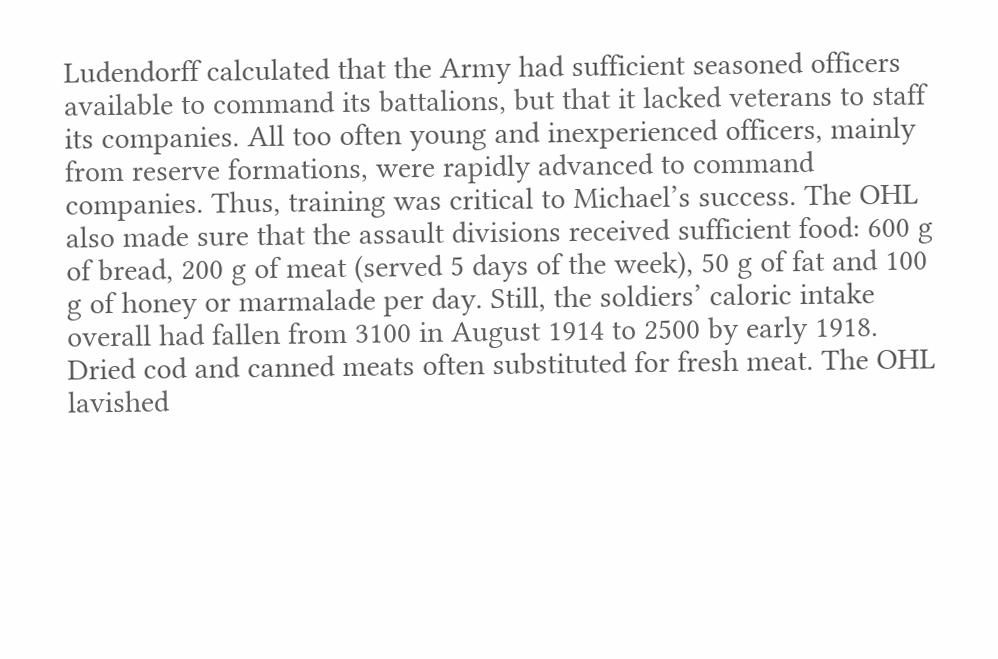Ludendorff calculated that the Army had sufficient seasoned officers available to command its battalions, but that it lacked veterans to staff its companies. All too often young and inexperienced officers, mainly from reserve formations, were rapidly advanced to command companies. Thus, training was critical to Michael’s success. The OHL also made sure that the assault divisions received sufficient food: 600 g of bread, 200 g of meat (served 5 days of the week), 50 g of fat and 100 g of honey or marmalade per day. Still, the soldiers’ caloric intake overall had fallen from 3100 in August 1914 to 2500 by early 1918. Dried cod and canned meats often substituted for fresh meat. The OHL lavished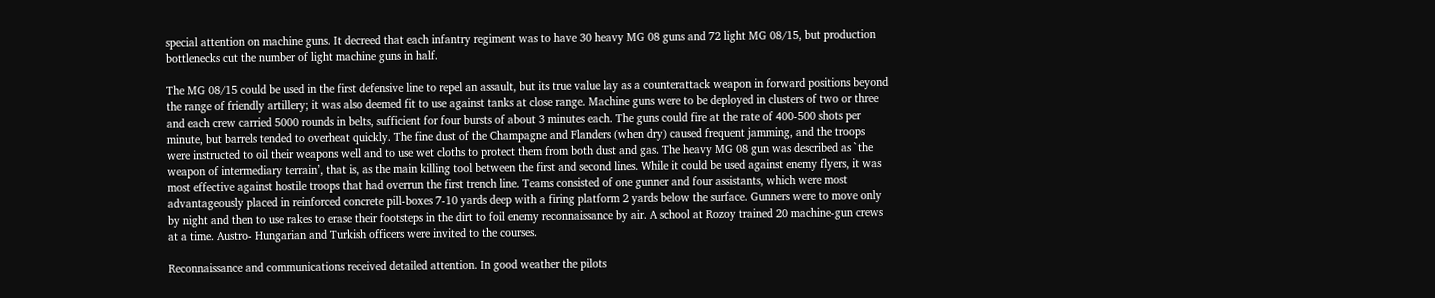special attention on machine guns. It decreed that each infantry regiment was to have 30 heavy MG 08 guns and 72 light MG 08/15, but production bottlenecks cut the number of light machine guns in half.

The MG 08/15 could be used in the first defensive line to repel an assault, but its true value lay as a counterattack weapon in forward positions beyond the range of friendly artillery; it was also deemed fit to use against tanks at close range. Machine guns were to be deployed in clusters of two or three and each crew carried 5000 rounds in belts, sufficient for four bursts of about 3 minutes each. The guns could fire at the rate of 400-500 shots per minute, but barrels tended to overheat quickly. The fine dust of the Champagne and Flanders (when dry) caused frequent jamming, and the troops were instructed to oil their weapons well and to use wet cloths to protect them from both dust and gas. The heavy MG 08 gun was described as `the weapon of intermediary terrain’, that is, as the main killing tool between the first and second lines. While it could be used against enemy flyers, it was most effective against hostile troops that had overrun the first trench line. Teams consisted of one gunner and four assistants, which were most advantageously placed in reinforced concrete pill-boxes 7-10 yards deep with a firing platform 2 yards below the surface. Gunners were to move only by night and then to use rakes to erase their footsteps in the dirt to foil enemy reconnaissance by air. A school at Rozoy trained 20 machine-gun crews at a time. Austro- Hungarian and Turkish officers were invited to the courses.

Reconnaissance and communications received detailed attention. In good weather the pilots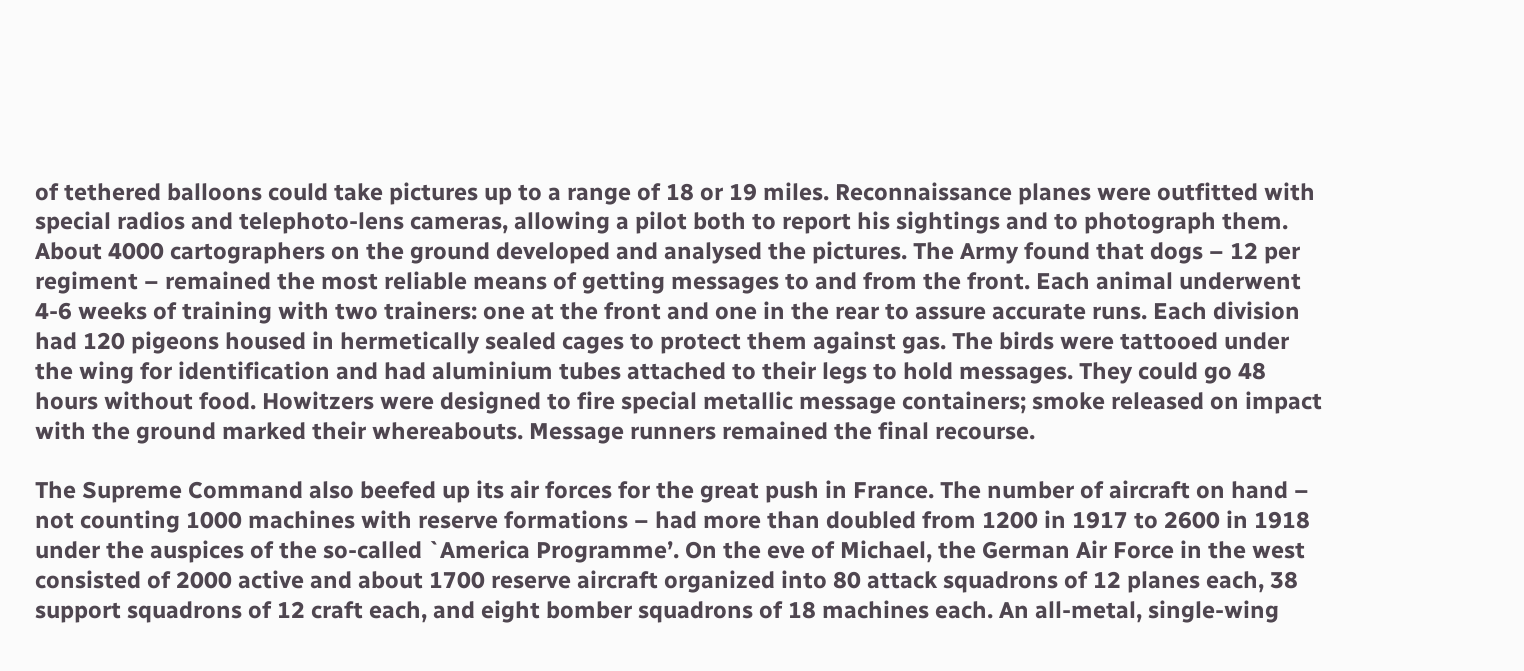of tethered balloons could take pictures up to a range of 18 or 19 miles. Reconnaissance planes were outfitted with special radios and telephoto-lens cameras, allowing a pilot both to report his sightings and to photograph them. About 4000 cartographers on the ground developed and analysed the pictures. The Army found that dogs – 12 per regiment – remained the most reliable means of getting messages to and from the front. Each animal underwent 4-6 weeks of training with two trainers: one at the front and one in the rear to assure accurate runs. Each division had 120 pigeons housed in hermetically sealed cages to protect them against gas. The birds were tattooed under the wing for identification and had aluminium tubes attached to their legs to hold messages. They could go 48 hours without food. Howitzers were designed to fire special metallic message containers; smoke released on impact with the ground marked their whereabouts. Message runners remained the final recourse.

The Supreme Command also beefed up its air forces for the great push in France. The number of aircraft on hand – not counting 1000 machines with reserve formations – had more than doubled from 1200 in 1917 to 2600 in 1918 under the auspices of the so-called `America Programme’. On the eve of Michael, the German Air Force in the west consisted of 2000 active and about 1700 reserve aircraft organized into 80 attack squadrons of 12 planes each, 38 support squadrons of 12 craft each, and eight bomber squadrons of 18 machines each. An all-metal, single-wing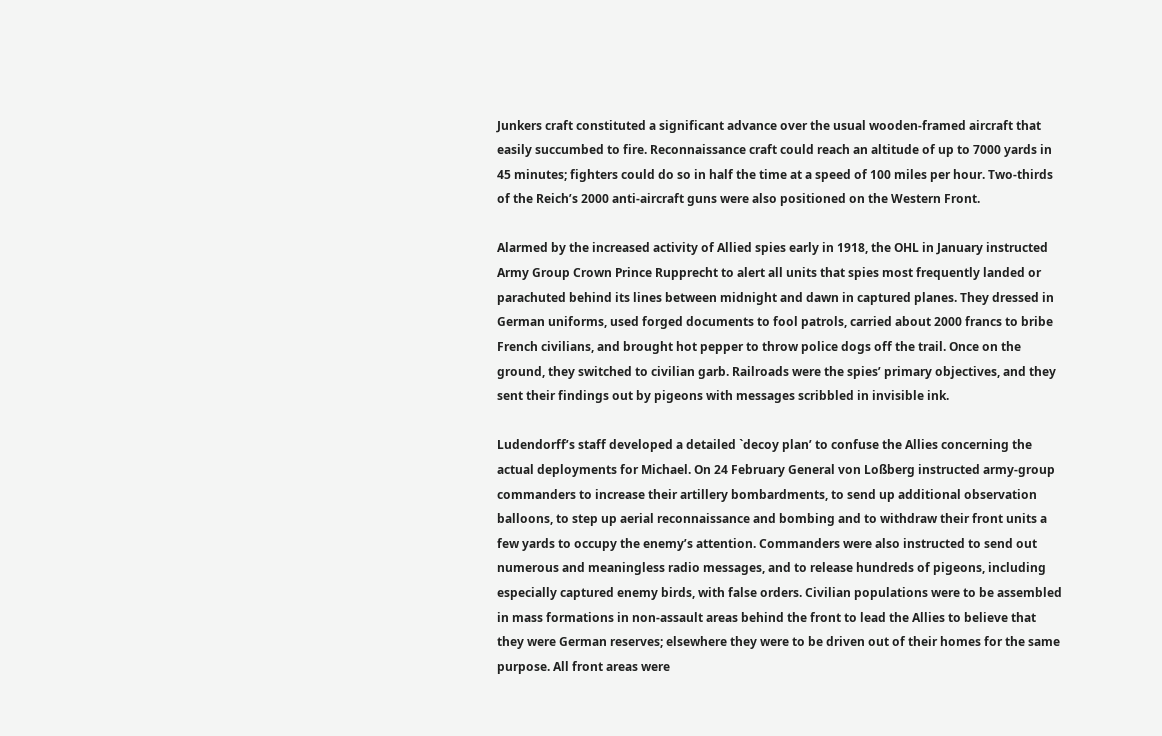Junkers craft constituted a significant advance over the usual wooden-framed aircraft that easily succumbed to fire. Reconnaissance craft could reach an altitude of up to 7000 yards in 45 minutes; fighters could do so in half the time at a speed of 100 miles per hour. Two-thirds of the Reich’s 2000 anti-aircraft guns were also positioned on the Western Front.

Alarmed by the increased activity of Allied spies early in 1918, the OHL in January instructed Army Group Crown Prince Rupprecht to alert all units that spies most frequently landed or parachuted behind its lines between midnight and dawn in captured planes. They dressed in German uniforms, used forged documents to fool patrols, carried about 2000 francs to bribe French civilians, and brought hot pepper to throw police dogs off the trail. Once on the ground, they switched to civilian garb. Railroads were the spies’ primary objectives, and they sent their findings out by pigeons with messages scribbled in invisible ink.

Ludendorff’s staff developed a detailed `decoy plan’ to confuse the Allies concerning the actual deployments for Michael. On 24 February General von Loßberg instructed army-group commanders to increase their artillery bombardments, to send up additional observation balloons, to step up aerial reconnaissance and bombing and to withdraw their front units a few yards to occupy the enemy’s attention. Commanders were also instructed to send out numerous and meaningless radio messages, and to release hundreds of pigeons, including especially captured enemy birds, with false orders. Civilian populations were to be assembled in mass formations in non-assault areas behind the front to lead the Allies to believe that they were German reserves; elsewhere they were to be driven out of their homes for the same purpose. All front areas were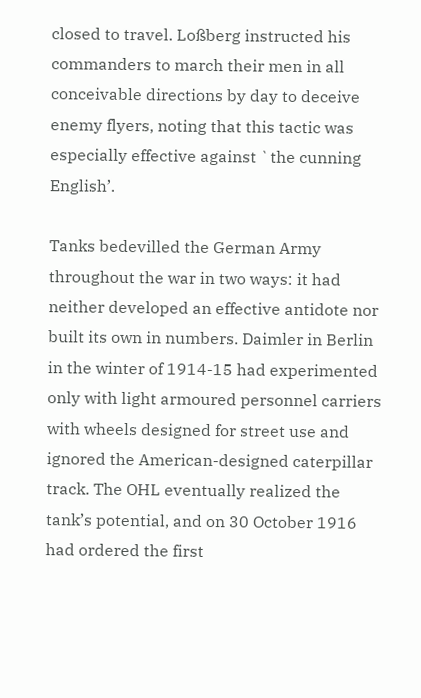closed to travel. Loßberg instructed his commanders to march their men in all conceivable directions by day to deceive enemy flyers, noting that this tactic was especially effective against `the cunning English’.

Tanks bedevilled the German Army throughout the war in two ways: it had neither developed an effective antidote nor built its own in numbers. Daimler in Berlin in the winter of 1914-15 had experimented only with light armoured personnel carriers with wheels designed for street use and ignored the American-designed caterpillar track. The OHL eventually realized the tank’s potential, and on 30 October 1916 had ordered the first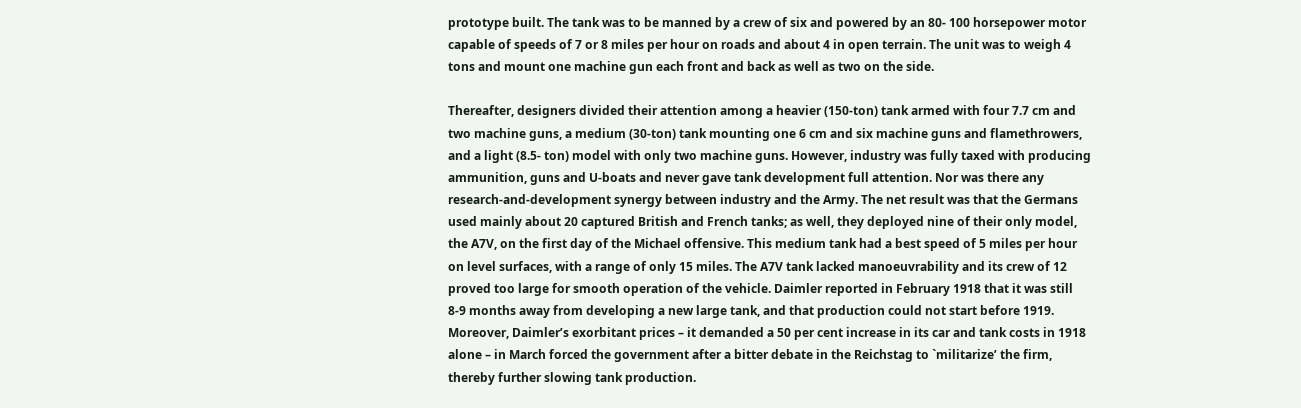prototype built. The tank was to be manned by a crew of six and powered by an 80- 100 horsepower motor capable of speeds of 7 or 8 miles per hour on roads and about 4 in open terrain. The unit was to weigh 4 tons and mount one machine gun each front and back as well as two on the side.

Thereafter, designers divided their attention among a heavier (150-ton) tank armed with four 7.7 cm and two machine guns, a medium (30-ton) tank mounting one 6 cm and six machine guns and flamethrowers, and a light (8.5- ton) model with only two machine guns. However, industry was fully taxed with producing ammunition, guns and U-boats and never gave tank development full attention. Nor was there any research-and-development synergy between industry and the Army. The net result was that the Germans used mainly about 20 captured British and French tanks; as well, they deployed nine of their only model, the A7V, on the first day of the Michael offensive. This medium tank had a best speed of 5 miles per hour on level surfaces, with a range of only 15 miles. The A7V tank lacked manoeuvrability and its crew of 12 proved too large for smooth operation of the vehicle. Daimler reported in February 1918 that it was still 8-9 months away from developing a new large tank, and that production could not start before 1919. Moreover, Daimler’s exorbitant prices – it demanded a 50 per cent increase in its car and tank costs in 1918 alone – in March forced the government after a bitter debate in the Reichstag to `militarize’ the firm, thereby further slowing tank production.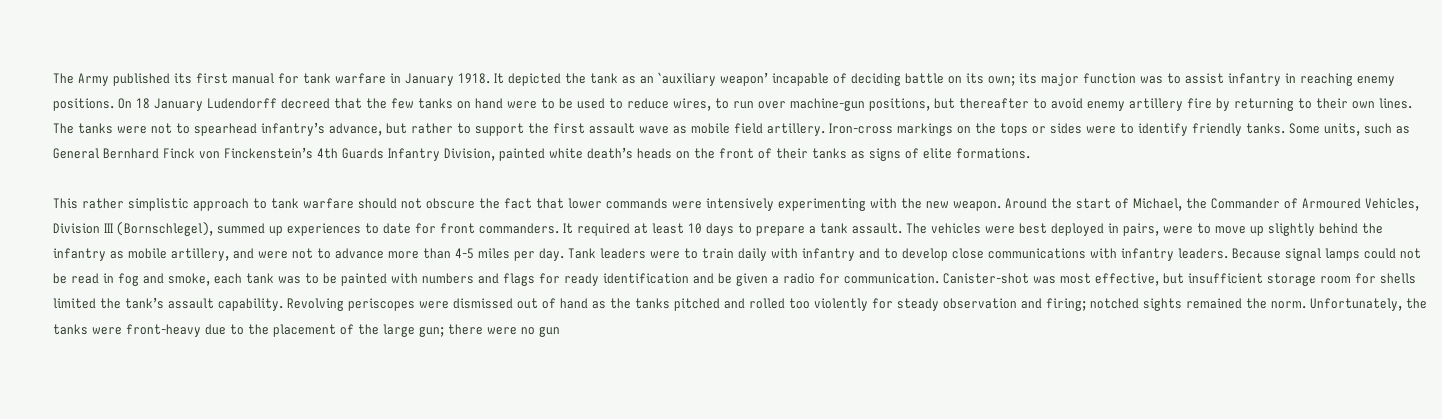The Army published its first manual for tank warfare in January 1918. It depicted the tank as an `auxiliary weapon’ incapable of deciding battle on its own; its major function was to assist infantry in reaching enemy positions. On 18 January Ludendorff decreed that the few tanks on hand were to be used to reduce wires, to run over machine-gun positions, but thereafter to avoid enemy artillery fire by returning to their own lines. The tanks were not to spearhead infantry’s advance, but rather to support the first assault wave as mobile field artillery. Iron-cross markings on the tops or sides were to identify friendly tanks. Some units, such as General Bernhard Finck von Finckenstein’s 4th Guards Infantry Division, painted white death’s heads on the front of their tanks as signs of elite formations.

This rather simplistic approach to tank warfare should not obscure the fact that lower commands were intensively experimenting with the new weapon. Around the start of Michael, the Commander of Armoured Vehicles, Division III (Bornschlegel), summed up experiences to date for front commanders. It required at least 10 days to prepare a tank assault. The vehicles were best deployed in pairs, were to move up slightly behind the infantry as mobile artillery, and were not to advance more than 4-5 miles per day. Tank leaders were to train daily with infantry and to develop close communications with infantry leaders. Because signal lamps could not be read in fog and smoke, each tank was to be painted with numbers and flags for ready identification and be given a radio for communication. Canister-shot was most effective, but insufficient storage room for shells limited the tank’s assault capability. Revolving periscopes were dismissed out of hand as the tanks pitched and rolled too violently for steady observation and firing; notched sights remained the norm. Unfortunately, the tanks were front-heavy due to the placement of the large gun; there were no gun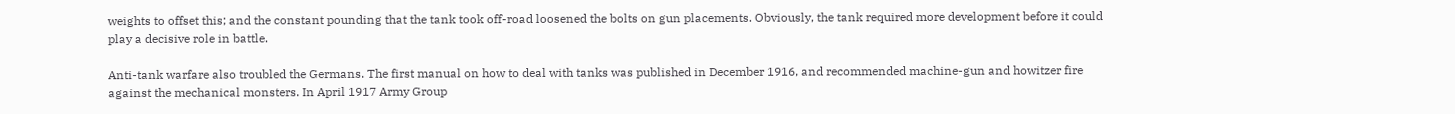weights to offset this; and the constant pounding that the tank took off-road loosened the bolts on gun placements. Obviously, the tank required more development before it could play a decisive role in battle.

Anti-tank warfare also troubled the Germans. The first manual on how to deal with tanks was published in December 1916, and recommended machine-gun and howitzer fire against the mechanical monsters. In April 1917 Army Group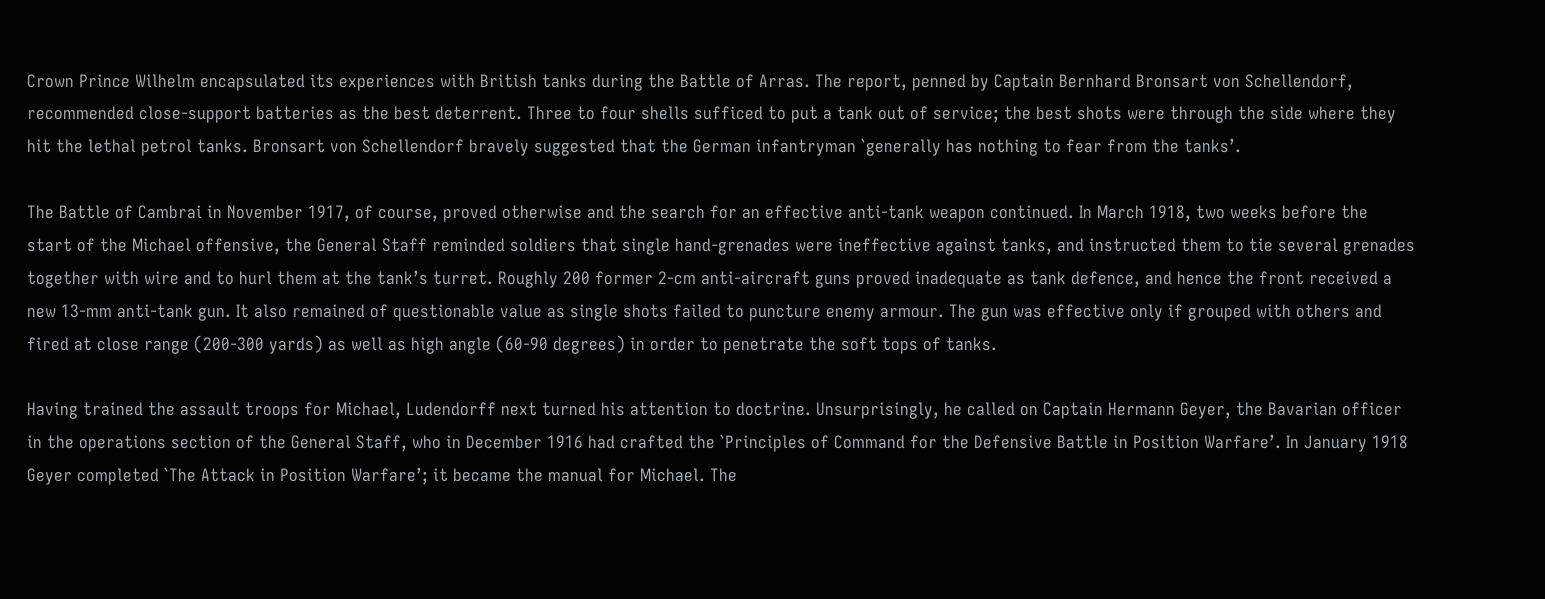Crown Prince Wilhelm encapsulated its experiences with British tanks during the Battle of Arras. The report, penned by Captain Bernhard Bronsart von Schellendorf, recommended close-support batteries as the best deterrent. Three to four shells sufficed to put a tank out of service; the best shots were through the side where they hit the lethal petrol tanks. Bronsart von Schellendorf bravely suggested that the German infantryman `generally has nothing to fear from the tanks’.

The Battle of Cambrai in November 1917, of course, proved otherwise and the search for an effective anti-tank weapon continued. In March 1918, two weeks before the start of the Michael offensive, the General Staff reminded soldiers that single hand-grenades were ineffective against tanks, and instructed them to tie several grenades together with wire and to hurl them at the tank’s turret. Roughly 200 former 2-cm anti-aircraft guns proved inadequate as tank defence, and hence the front received a new 13-mm anti-tank gun. It also remained of questionable value as single shots failed to puncture enemy armour. The gun was effective only if grouped with others and fired at close range (200-300 yards) as well as high angle (60-90 degrees) in order to penetrate the soft tops of tanks.

Having trained the assault troops for Michael, Ludendorff next turned his attention to doctrine. Unsurprisingly, he called on Captain Hermann Geyer, the Bavarian officer in the operations section of the General Staff, who in December 1916 had crafted the `Principles of Command for the Defensive Battle in Position Warfare’. In January 1918 Geyer completed `The Attack in Position Warfare’; it became the manual for Michael. The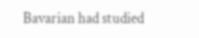Bavarian had studied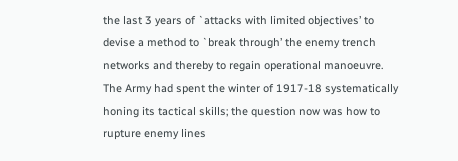the last 3 years of `attacks with limited objectives’ to devise a method to `break through’ the enemy trench networks and thereby to regain operational manoeuvre. The Army had spent the winter of 1917-18 systematically honing its tactical skills; the question now was how to rupture enemy lines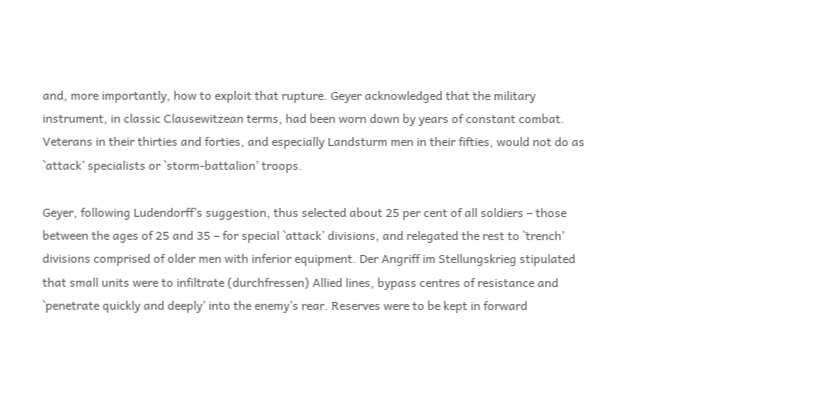and, more importantly, how to exploit that rupture. Geyer acknowledged that the military instrument, in classic Clausewitzean terms, had been worn down by years of constant combat. Veterans in their thirties and forties, and especially Landsturm men in their fifties, would not do as `attack’ specialists or `storm-battalion’ troops.

Geyer, following Ludendorff’s suggestion, thus selected about 25 per cent of all soldiers – those between the ages of 25 and 35 – for special `attack’ divisions, and relegated the rest to `trench’ divisions comprised of older men with inferior equipment. Der Angriff im Stellungskrieg stipulated that small units were to infiltrate (durchfressen) Allied lines, bypass centres of resistance and `penetrate quickly and deeply’ into the enemy’s rear. Reserves were to be kept in forward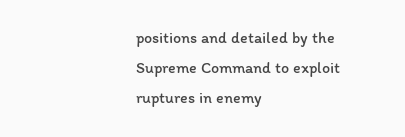positions and detailed by the Supreme Command to exploit ruptures in enemy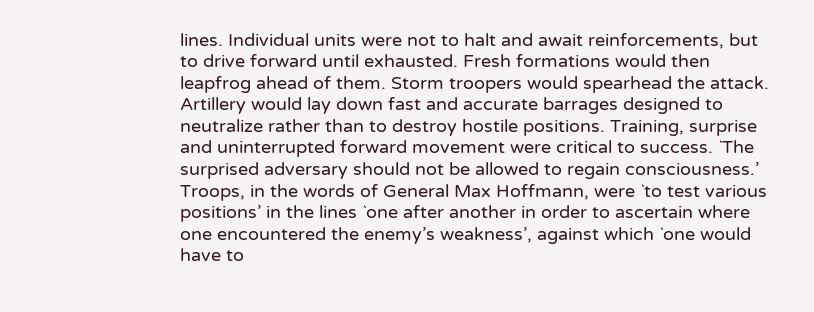lines. Individual units were not to halt and await reinforcements, but to drive forward until exhausted. Fresh formations would then leapfrog ahead of them. Storm troopers would spearhead the attack. Artillery would lay down fast and accurate barrages designed to neutralize rather than to destroy hostile positions. Training, surprise and uninterrupted forward movement were critical to success. `The surprised adversary should not be allowed to regain consciousness.’ Troops, in the words of General Max Hoffmann, were `to test various positions’ in the lines `one after another in order to ascertain where one encountered the enemy’s weakness’, against which `one would have to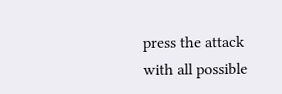press the attack with all possible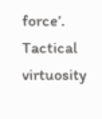force’. Tactical virtuosity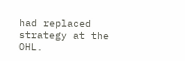had replaced strategy at the OHL.